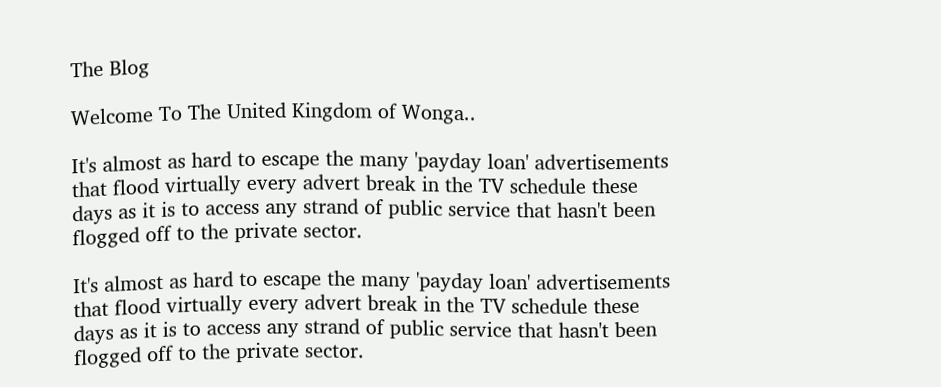The Blog

Welcome To The United Kingdom of Wonga..

It's almost as hard to escape the many 'payday loan' advertisements that flood virtually every advert break in the TV schedule these days as it is to access any strand of public service that hasn't been flogged off to the private sector.

It's almost as hard to escape the many 'payday loan' advertisements that flood virtually every advert break in the TV schedule these days as it is to access any strand of public service that hasn't been flogged off to the private sector.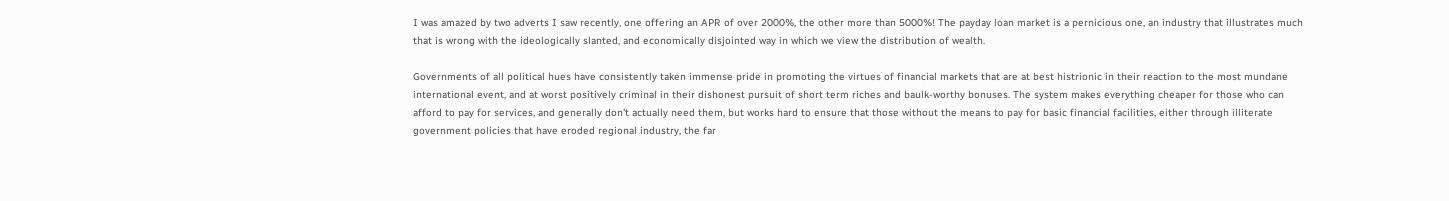I was amazed by two adverts I saw recently, one offering an APR of over 2000%, the other more than 5000%! The payday loan market is a pernicious one, an industry that illustrates much that is wrong with the ideologically slanted, and economically disjointed way in which we view the distribution of wealth.

Governments of all political hues have consistently taken immense pride in promoting the virtues of financial markets that are at best histrionic in their reaction to the most mundane international event, and at worst positively criminal in their dishonest pursuit of short term riches and baulk-worthy bonuses. The system makes everything cheaper for those who can afford to pay for services, and generally don't actually need them, but works hard to ensure that those without the means to pay for basic financial facilities, either through illiterate government policies that have eroded regional industry, the far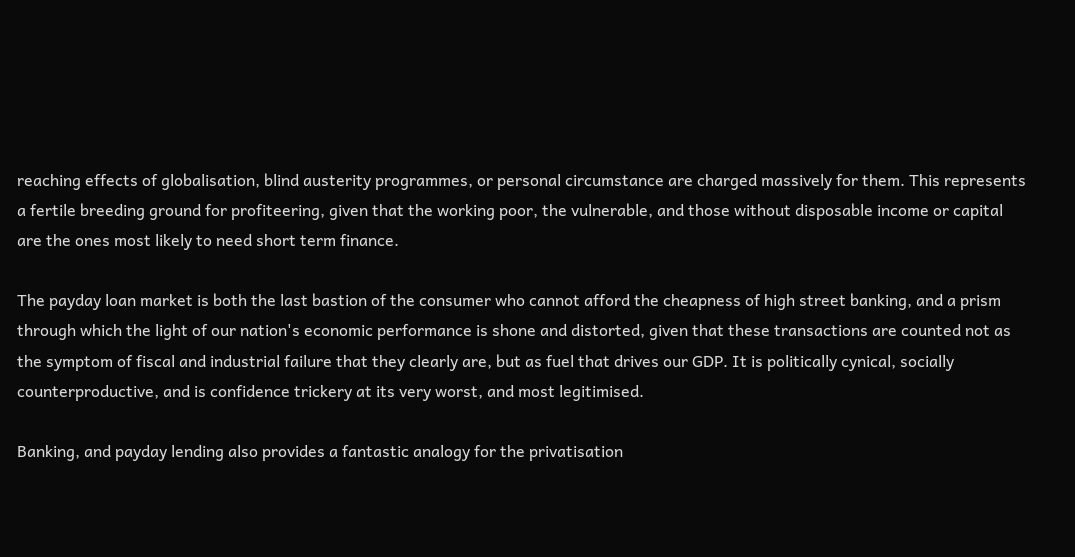reaching effects of globalisation, blind austerity programmes, or personal circumstance are charged massively for them. This represents a fertile breeding ground for profiteering, given that the working poor, the vulnerable, and those without disposable income or capital are the ones most likely to need short term finance.

The payday loan market is both the last bastion of the consumer who cannot afford the cheapness of high street banking, and a prism through which the light of our nation's economic performance is shone and distorted, given that these transactions are counted not as the symptom of fiscal and industrial failure that they clearly are, but as fuel that drives our GDP. It is politically cynical, socially counterproductive, and is confidence trickery at its very worst, and most legitimised.

Banking, and payday lending also provides a fantastic analogy for the privatisation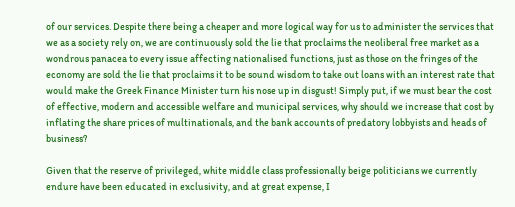of our services. Despite there being a cheaper and more logical way for us to administer the services that we as a society rely on, we are continuously sold the lie that proclaims the neoliberal free market as a wondrous panacea to every issue affecting nationalised functions, just as those on the fringes of the economy are sold the lie that proclaims it to be sound wisdom to take out loans with an interest rate that would make the Greek Finance Minister turn his nose up in disgust! Simply put, if we must bear the cost of effective, modern and accessible welfare and municipal services, why should we increase that cost by inflating the share prices of multinationals, and the bank accounts of predatory lobbyists and heads of business?

Given that the reserve of privileged, white middle class professionally beige politicians we currently endure have been educated in exclusivity, and at great expense, I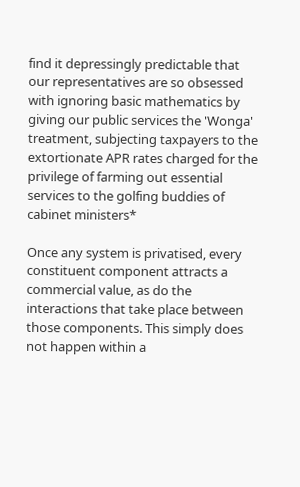find it depressingly predictable that our representatives are so obsessed with ignoring basic mathematics by giving our public services the 'Wonga' treatment, subjecting taxpayers to the extortionate APR rates charged for the privilege of farming out essential services to the golfing buddies of cabinet ministers*

Once any system is privatised, every constituent component attracts a commercial value, as do the interactions that take place between those components. This simply does not happen within a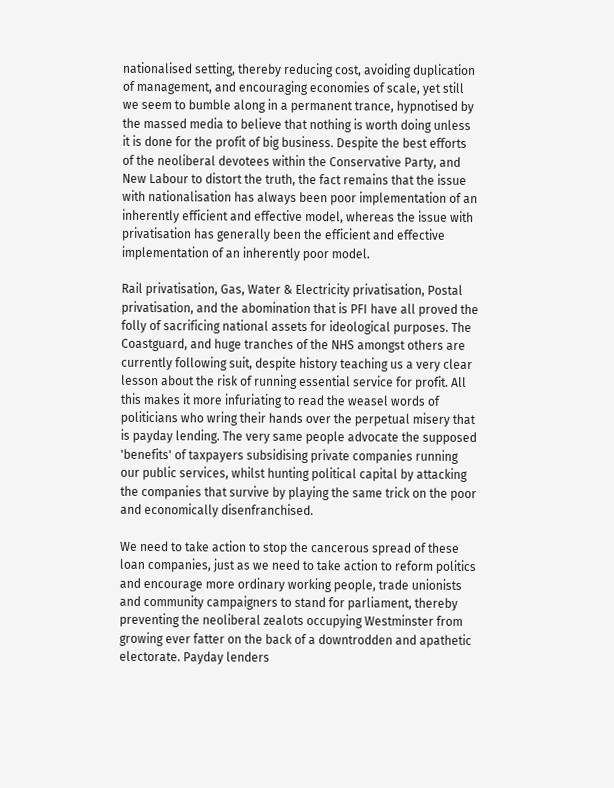nationalised setting, thereby reducing cost, avoiding duplication of management, and encouraging economies of scale, yet still we seem to bumble along in a permanent trance, hypnotised by the massed media to believe that nothing is worth doing unless it is done for the profit of big business. Despite the best efforts of the neoliberal devotees within the Conservative Party, and New Labour to distort the truth, the fact remains that the issue with nationalisation has always been poor implementation of an inherently efficient and effective model, whereas the issue with privatisation has generally been the efficient and effective implementation of an inherently poor model.

Rail privatisation, Gas, Water & Electricity privatisation, Postal privatisation, and the abomination that is PFI have all proved the folly of sacrificing national assets for ideological purposes. The Coastguard, and huge tranches of the NHS amongst others are currently following suit, despite history teaching us a very clear lesson about the risk of running essential service for profit. All this makes it more infuriating to read the weasel words of politicians who wring their hands over the perpetual misery that is payday lending. The very same people advocate the supposed 'benefits' of taxpayers subsidising private companies running our public services, whilst hunting political capital by attacking the companies that survive by playing the same trick on the poor and economically disenfranchised.

We need to take action to stop the cancerous spread of these loan companies, just as we need to take action to reform politics and encourage more ordinary working people, trade unionists and community campaigners to stand for parliament, thereby preventing the neoliberal zealots occupying Westminster from growing ever fatter on the back of a downtrodden and apathetic electorate. Payday lenders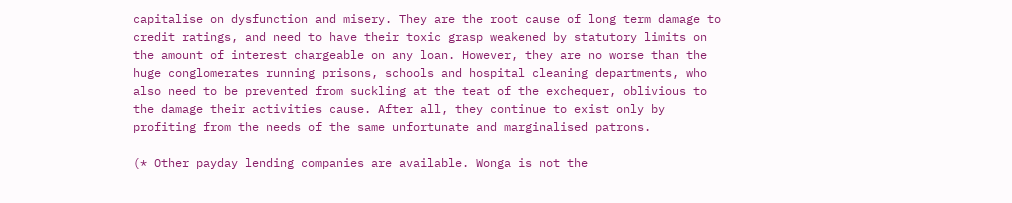capitalise on dysfunction and misery. They are the root cause of long term damage to credit ratings, and need to have their toxic grasp weakened by statutory limits on the amount of interest chargeable on any loan. However, they are no worse than the huge conglomerates running prisons, schools and hospital cleaning departments, who also need to be prevented from suckling at the teat of the exchequer, oblivious to the damage their activities cause. After all, they continue to exist only by profiting from the needs of the same unfortunate and marginalised patrons.

(* Other payday lending companies are available. Wonga is not the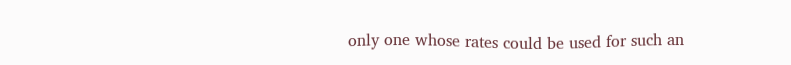only one whose rates could be used for such an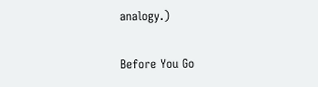analogy.)

Before You Go